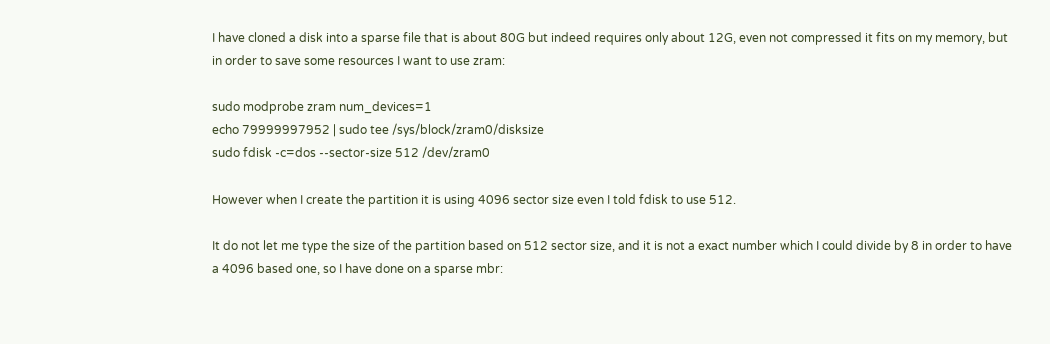I have cloned a disk into a sparse file that is about 80G but indeed requires only about 12G, even not compressed it fits on my memory, but in order to save some resources I want to use zram:

sudo modprobe zram num_devices=1
echo 79999997952 | sudo tee /sys/block/zram0/disksize
sudo fdisk -c=dos --sector-size 512 /dev/zram0

However when I create the partition it is using 4096 sector size even I told fdisk to use 512.

It do not let me type the size of the partition based on 512 sector size, and it is not a exact number which I could divide by 8 in order to have a 4096 based one, so I have done on a sparse mbr: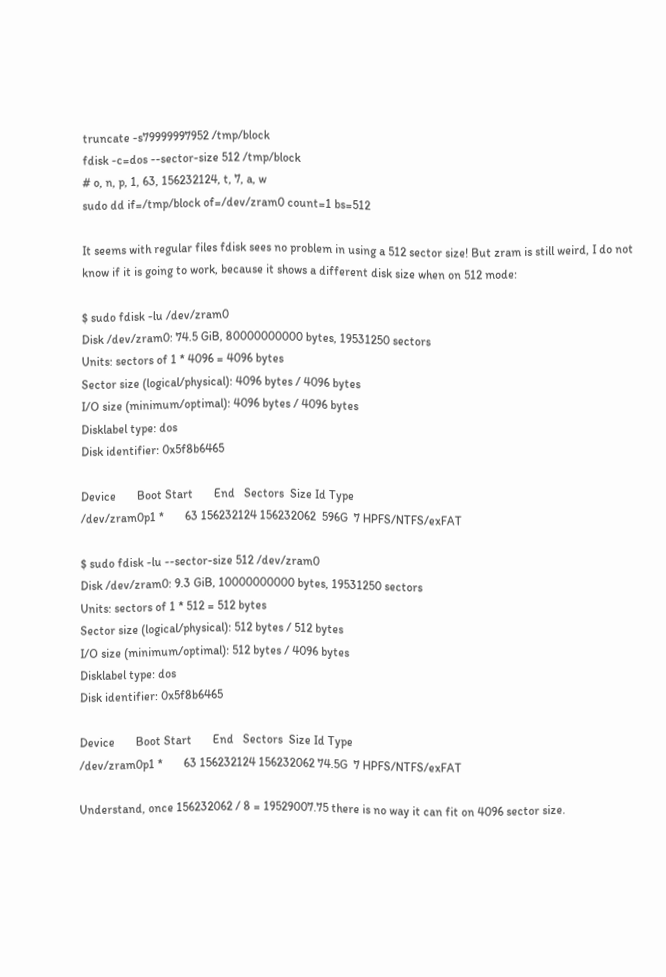truncate -s79999997952 /tmp/block
fdisk -c=dos --sector-size 512 /tmp/block
# o, n, p, 1, 63, 156232124, t, 7, a, w
sudo dd if=/tmp/block of=/dev/zram0 count=1 bs=512

It seems with regular files fdisk sees no problem in using a 512 sector size! But zram is still weird, I do not know if it is going to work, because it shows a different disk size when on 512 mode:

$ sudo fdisk -lu /dev/zram0
Disk /dev/zram0: 74.5 GiB, 80000000000 bytes, 19531250 sectors
Units: sectors of 1 * 4096 = 4096 bytes
Sector size (logical/physical): 4096 bytes / 4096 bytes
I/O size (minimum/optimal): 4096 bytes / 4096 bytes
Disklabel type: dos
Disk identifier: 0x5f8b6465

Device       Boot Start       End   Sectors  Size Id Type
/dev/zram0p1 *       63 156232124 156232062  596G  7 HPFS/NTFS/exFAT

$ sudo fdisk -lu --sector-size 512 /dev/zram0
Disk /dev/zram0: 9.3 GiB, 10000000000 bytes, 19531250 sectors
Units: sectors of 1 * 512 = 512 bytes
Sector size (logical/physical): 512 bytes / 512 bytes
I/O size (minimum/optimal): 512 bytes / 4096 bytes
Disklabel type: dos
Disk identifier: 0x5f8b6465

Device       Boot Start       End   Sectors  Size Id Type
/dev/zram0p1 *       63 156232124 156232062 74.5G  7 HPFS/NTFS/exFAT

Understand, once 156232062 / 8 = 19529007.75 there is no way it can fit on 4096 sector size.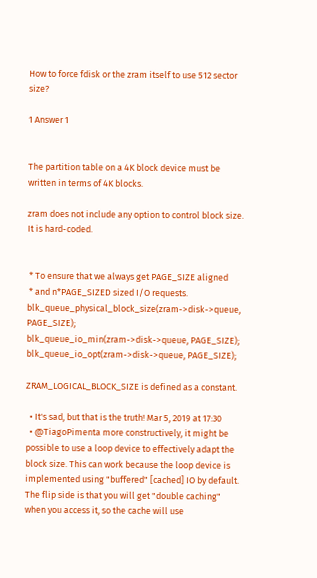How to force fdisk or the zram itself to use 512 sector size?

1 Answer 1


The partition table on a 4K block device must be written in terms of 4K blocks.

zram does not include any option to control block size. It is hard-coded.


 * To ensure that we always get PAGE_SIZE aligned
 * and n*PAGE_SIZED sized I/O requests.
blk_queue_physical_block_size(zram->disk->queue, PAGE_SIZE);
blk_queue_io_min(zram->disk->queue, PAGE_SIZE);
blk_queue_io_opt(zram->disk->queue, PAGE_SIZE);

ZRAM_LOGICAL_BLOCK_SIZE is defined as a constant.

  • It's sad, but that is the truth! Mar 5, 2019 at 17:30
  • @TiagoPimenta more constructively, it might be possible to use a loop device to effectively adapt the block size. This can work because the loop device is implemented using "buffered" [cached] IO by default. The flip side is that you will get "double caching" when you access it, so the cache will use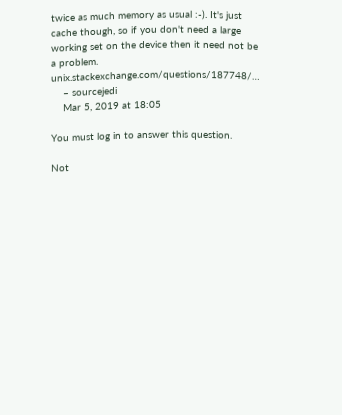twice as much memory as usual :-). It's just cache though, so if you don't need a large working set on the device then it need not be a problem. unix.stackexchange.com/questions/187748/…
    – sourcejedi
    Mar 5, 2019 at 18:05

You must log in to answer this question.

Not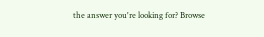the answer you're looking for? Browse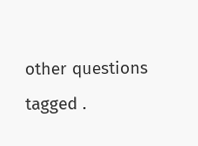other questions tagged .